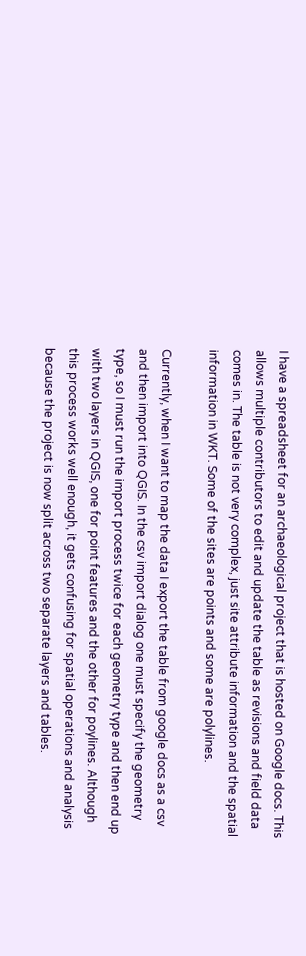I have a spreadsheet for an archaeological project that is hosted on Google docs. This allows multiple contributors to edit and update the table as revisions and field data comes in. The table is not very complex, just site attribute information and the spatial information in WKT. Some of the sites are points and some are polylines.

Currently, when I want to map the data I export the table from google docs as a csv and then import into QGIS. In the csv import dialog one must specify the geometry type, so I must run the import process twice for each geometry type and then end up with two layers in QGIS, one for point features and the other for poylines. Although this process works well enough, it gets confusing for spatial operations and analysis because the project is now split across two separate layers and tables.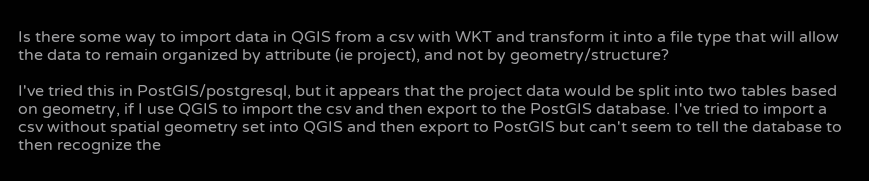Is there some way to import data in QGIS from a csv with WKT and transform it into a file type that will allow the data to remain organized by attribute (ie project), and not by geometry/structure?

I've tried this in PostGIS/postgresql, but it appears that the project data would be split into two tables based on geometry, if I use QGIS to import the csv and then export to the PostGIS database. I've tried to import a csv without spatial geometry set into QGIS and then export to PostGIS but can't seem to tell the database to then recognize the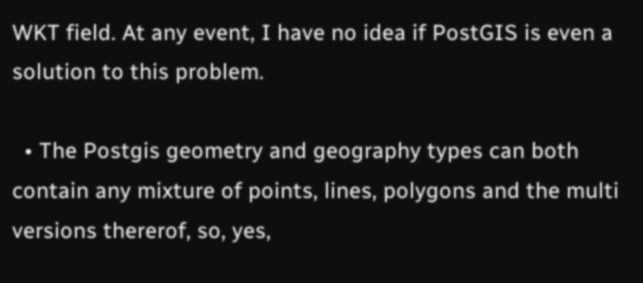WKT field. At any event, I have no idea if PostGIS is even a solution to this problem.

  • The Postgis geometry and geography types can both contain any mixture of points, lines, polygons and the multi versions thererof, so, yes,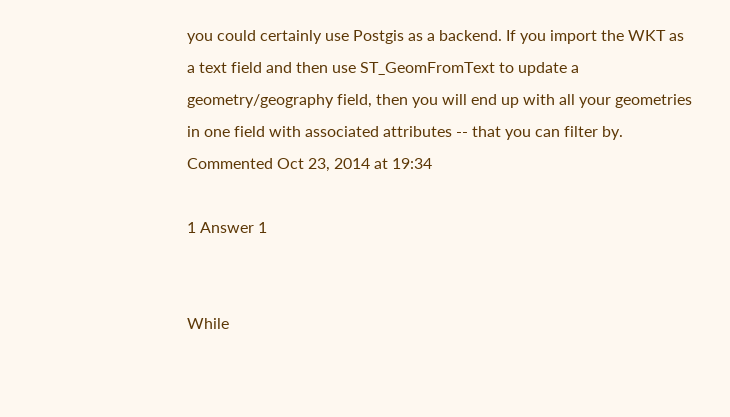you could certainly use Postgis as a backend. If you import the WKT as a text field and then use ST_GeomFromText to update a geometry/geography field, then you will end up with all your geometries in one field with associated attributes -- that you can filter by. Commented Oct 23, 2014 at 19:34

1 Answer 1


While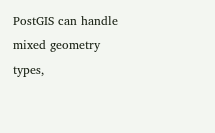PostGIS can handle mixed geometry types,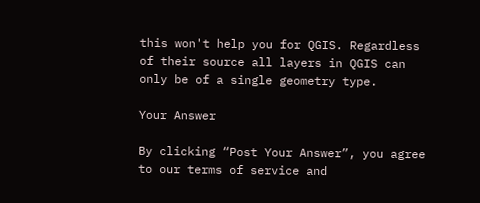this won't help you for QGIS. Regardless of their source all layers in QGIS can only be of a single geometry type.

Your Answer

By clicking “Post Your Answer”, you agree to our terms of service and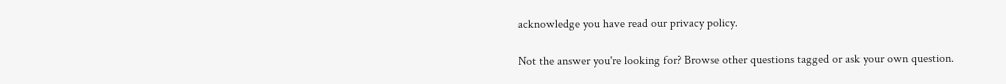acknowledge you have read our privacy policy.

Not the answer you're looking for? Browse other questions tagged or ask your own question.